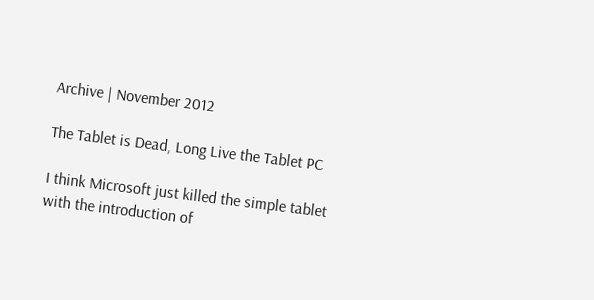Archive | November 2012

The Tablet is Dead, Long Live the Tablet PC

I think Microsoft just killed the simple tablet with the introduction of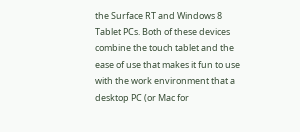the Surface RT and Windows 8 Tablet PCs. Both of these devices combine the touch tablet and the ease of use that makes it fun to use with the work environment that a desktop PC (or Mac for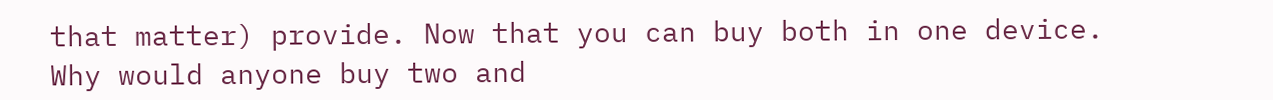that matter) provide. Now that you can buy both in one device.   Why would anyone buy two and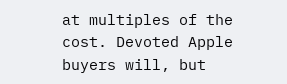at multiples of the cost. Devoted Apple buyers will, but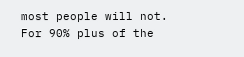most people will not.  For 90% plus of the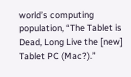world’s computing population, “The Tablet is Dead, Long Live the [new] Tablet PC (Mac?).”